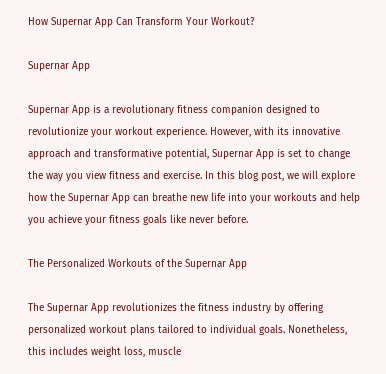How Supernar App Can Transform Your Workout?

Supernar App

Supernar App is a revolutionary fitness companion designed to revolutionize your workout experience. However, with its innovative approach and transformative potential, Supernar App is set to change the way you view fitness and exercise. In this blog post, we will explore how the Supernar App can breathe new life into your workouts and help you achieve your fitness goals like never before.

The Personalized Workouts of the Supernar App

The Supernar App revolutionizes the fitness industry by offering personalized workout plans tailored to individual goals. Nonetheless, this includes weight loss, muscle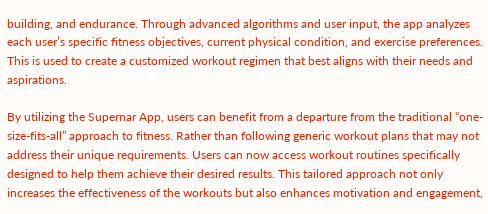building, and endurance. Through advanced algorithms and user input, the app analyzes each user’s specific fitness objectives, current physical condition, and exercise preferences. This is used to create a customized workout regimen that best aligns with their needs and aspirations.

By utilizing the Supernar App, users can benefit from a departure from the traditional “one-size-fits-all” approach to fitness. Rather than following generic workout plans that may not address their unique requirements. Users can now access workout routines specifically designed to help them achieve their desired results. This tailored approach not only increases the effectiveness of the workouts but also enhances motivation and engagement,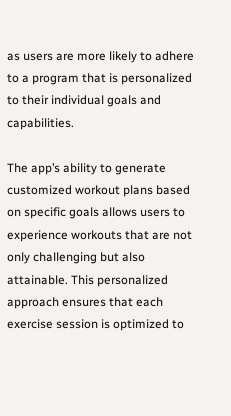as users are more likely to adhere to a program that is personalized to their individual goals and capabilities.

The app’s ability to generate customized workout plans based on specific goals allows users to experience workouts that are not only challenging but also attainable. This personalized approach ensures that each exercise session is optimized to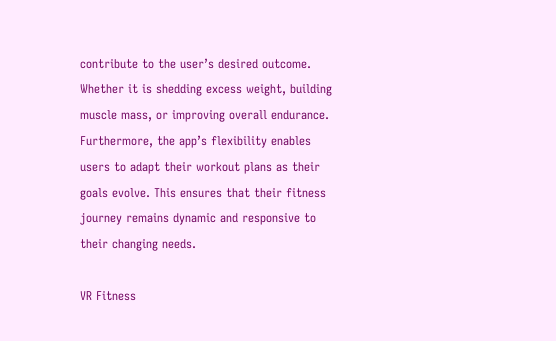contribute to the user’s desired outcome. Whether it is shedding excess weight, building muscle mass, or improving overall endurance. Furthermore, the app’s flexibility enables users to adapt their workout plans as their goals evolve. This ensures that their fitness journey remains dynamic and responsive to their changing needs.

VR Fitness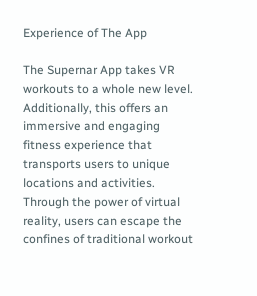Experience of The App

The Supernar App takes VR workouts to a whole new level. Additionally, this offers an immersive and engaging fitness experience that transports users to unique locations and activities. Through the power of virtual reality, users can escape the confines of traditional workout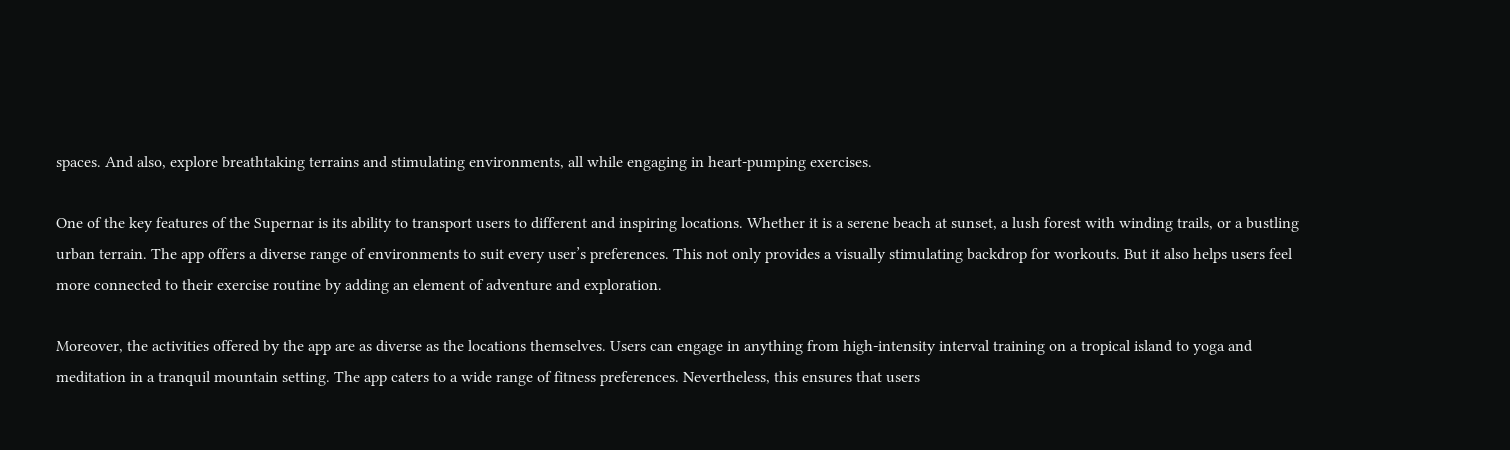spaces. And also, explore breathtaking terrains and stimulating environments, all while engaging in heart-pumping exercises.

One of the key features of the Supernar is its ability to transport users to different and inspiring locations. Whether it is a serene beach at sunset, a lush forest with winding trails, or a bustling urban terrain. The app offers a diverse range of environments to suit every user’s preferences. This not only provides a visually stimulating backdrop for workouts. But it also helps users feel more connected to their exercise routine by adding an element of adventure and exploration.

Moreover, the activities offered by the app are as diverse as the locations themselves. Users can engage in anything from high-intensity interval training on a tropical island to yoga and meditation in a tranquil mountain setting. The app caters to a wide range of fitness preferences. Nevertheless, this ensures that users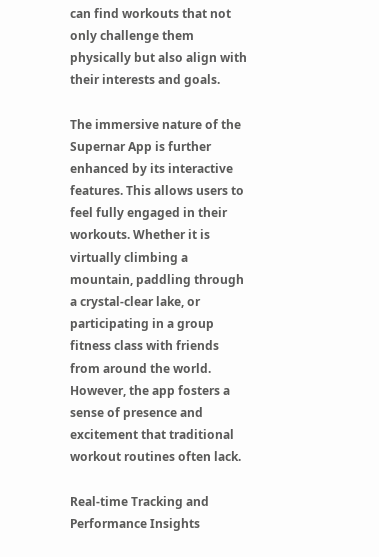can find workouts that not only challenge them physically but also align with their interests and goals.

The immersive nature of the Supernar App is further enhanced by its interactive features. This allows users to feel fully engaged in their workouts. Whether it is virtually climbing a mountain, paddling through a crystal-clear lake, or participating in a group fitness class with friends from around the world. However, the app fosters a sense of presence and excitement that traditional workout routines often lack.

Real-time Tracking and Performance Insights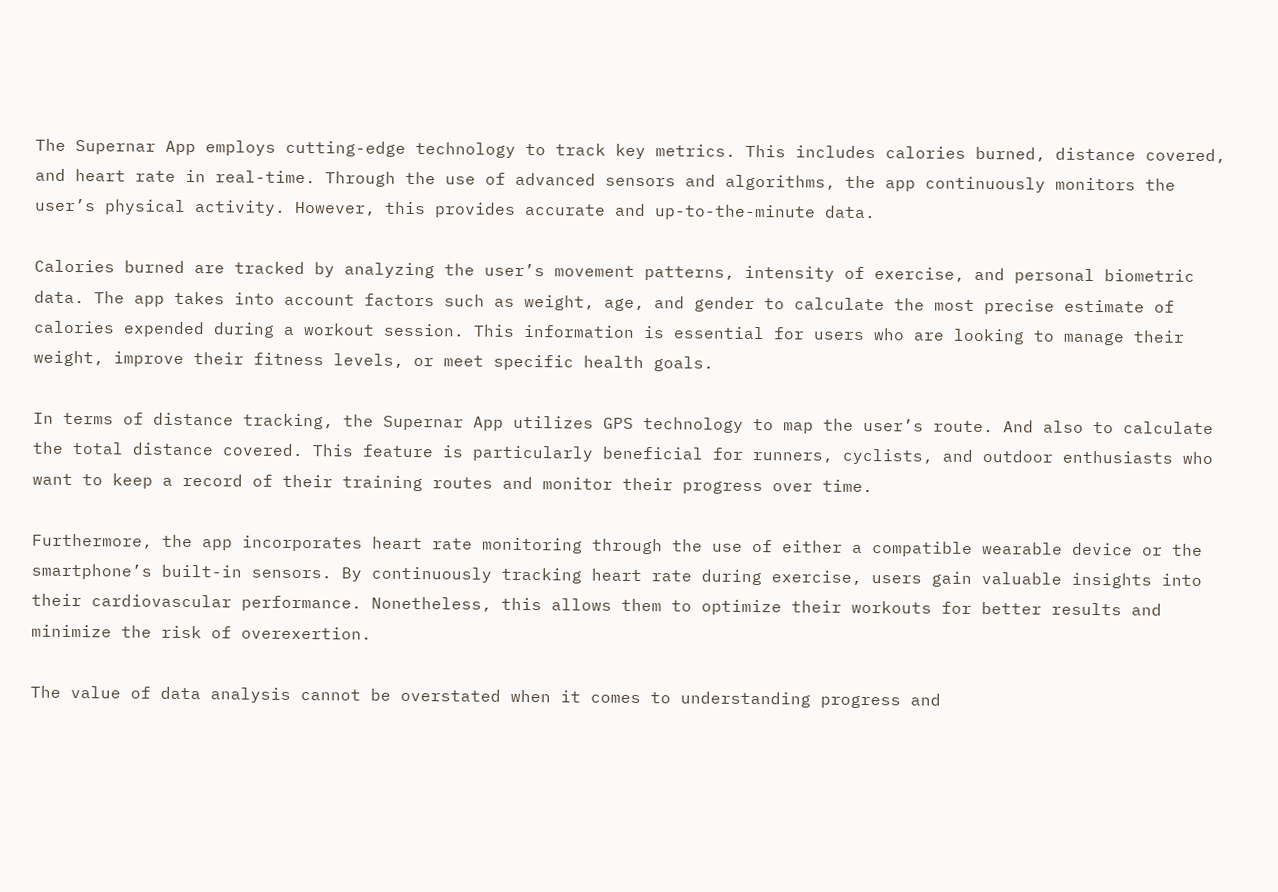The Supernar App employs cutting-edge technology to track key metrics. This includes calories burned, distance covered, and heart rate in real-time. Through the use of advanced sensors and algorithms, the app continuously monitors the user’s physical activity. However, this provides accurate and up-to-the-minute data.

Calories burned are tracked by analyzing the user’s movement patterns, intensity of exercise, and personal biometric data. The app takes into account factors such as weight, age, and gender to calculate the most precise estimate of calories expended during a workout session. This information is essential for users who are looking to manage their weight, improve their fitness levels, or meet specific health goals.

In terms of distance tracking, the Supernar App utilizes GPS technology to map the user’s route. And also to calculate the total distance covered. This feature is particularly beneficial for runners, cyclists, and outdoor enthusiasts who want to keep a record of their training routes and monitor their progress over time.

Furthermore, the app incorporates heart rate monitoring through the use of either a compatible wearable device or the smartphone’s built-in sensors. By continuously tracking heart rate during exercise, users gain valuable insights into their cardiovascular performance. Nonetheless, this allows them to optimize their workouts for better results and minimize the risk of overexertion.

The value of data analysis cannot be overstated when it comes to understanding progress and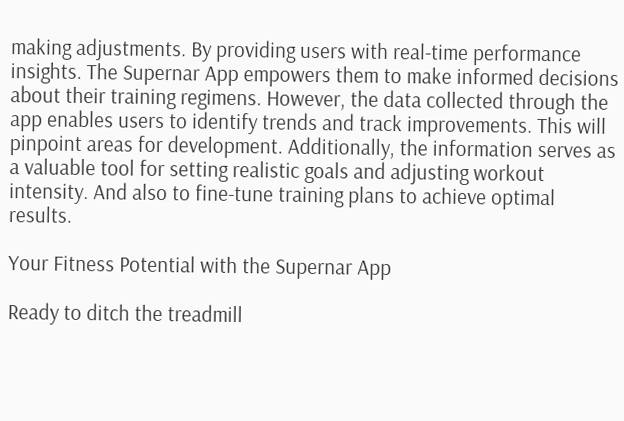making adjustments. By providing users with real-time performance insights. The Supernar App empowers them to make informed decisions about their training regimens. However, the data collected through the app enables users to identify trends and track improvements. This will pinpoint areas for development. Additionally, the information serves as a valuable tool for setting realistic goals and adjusting workout intensity. And also to fine-tune training plans to achieve optimal results.

Your Fitness Potential with the Supernar App

Ready to ditch the treadmill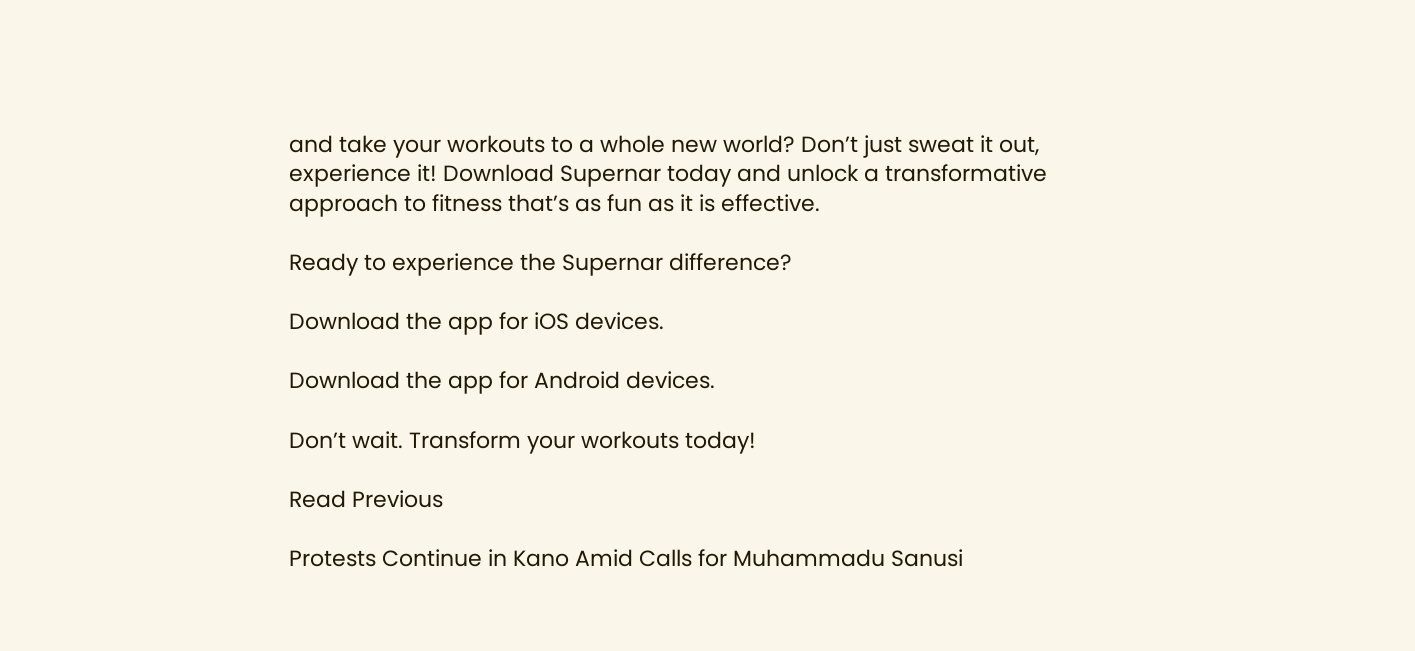and take your workouts to a whole new world? Don’t just sweat it out, experience it! Download Supernar today and unlock a transformative approach to fitness that’s as fun as it is effective.

Ready to experience the Supernar difference?

Download the app for iOS devices.

Download the app for Android devices.

Don’t wait. Transform your workouts today!

Read Previous

Protests Continue in Kano Amid Calls for Muhammadu Sanusi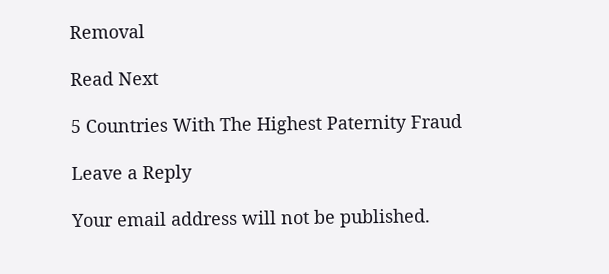Removal

Read Next

5 Countries With The Highest Paternity Fraud

Leave a Reply

Your email address will not be published.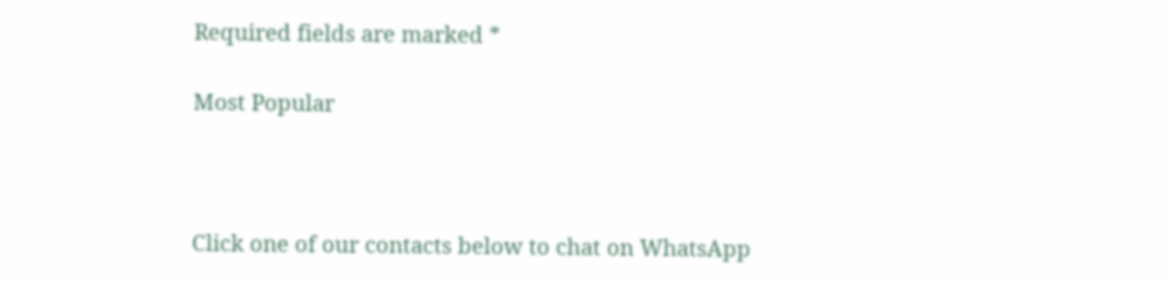Required fields are marked *

Most Popular



Click one of our contacts below to chat on WhatsApp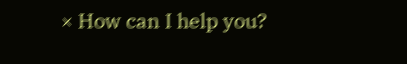× How can I help you?